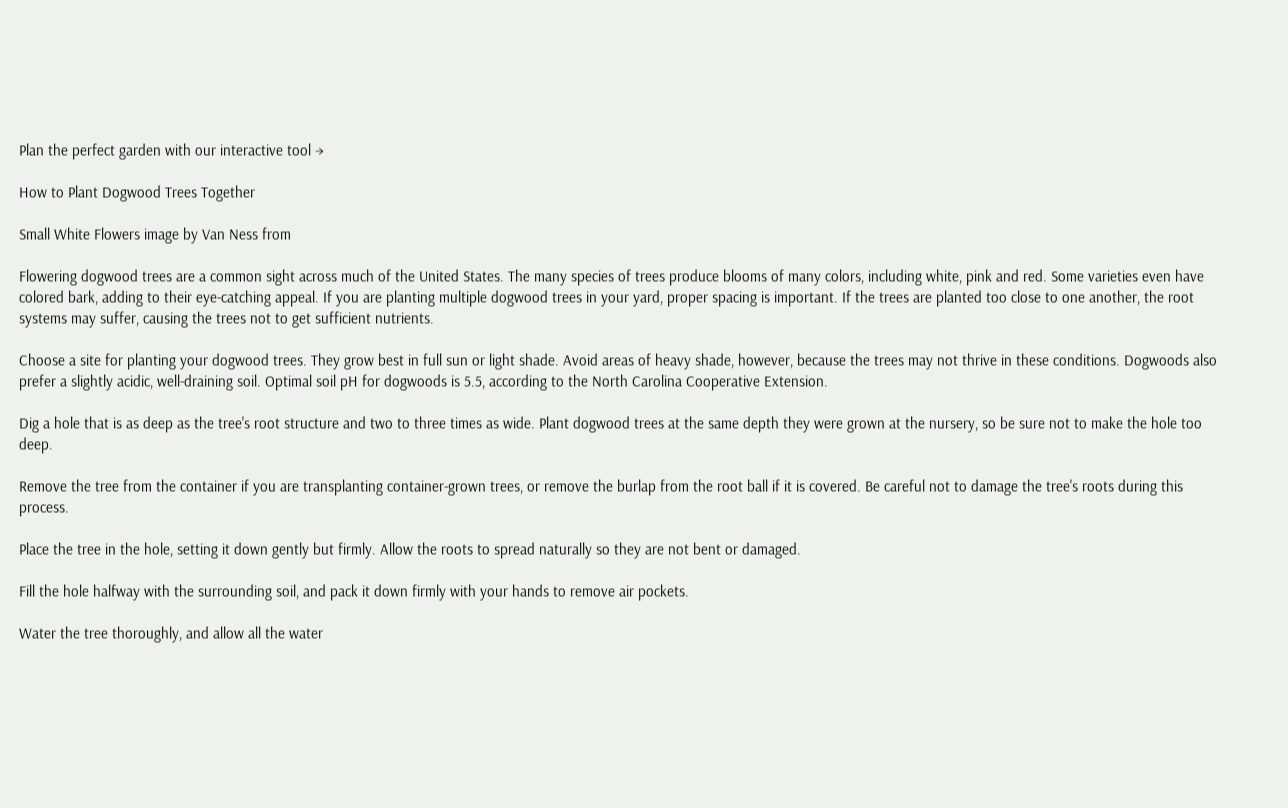Plan the perfect garden with our interactive tool →

How to Plant Dogwood Trees Together

Small White Flowers image by Van Ness from

Flowering dogwood trees are a common sight across much of the United States. The many species of trees produce blooms of many colors, including white, pink and red. Some varieties even have colored bark, adding to their eye-catching appeal. If you are planting multiple dogwood trees in your yard, proper spacing is important. If the trees are planted too close to one another, the root systems may suffer, causing the trees not to get sufficient nutrients.

Choose a site for planting your dogwood trees. They grow best in full sun or light shade. Avoid areas of heavy shade, however, because the trees may not thrive in these conditions. Dogwoods also prefer a slightly acidic, well-draining soil. Optimal soil pH for dogwoods is 5.5, according to the North Carolina Cooperative Extension.

Dig a hole that is as deep as the tree's root structure and two to three times as wide. Plant dogwood trees at the same depth they were grown at the nursery, so be sure not to make the hole too deep.

Remove the tree from the container if you are transplanting container-grown trees, or remove the burlap from the root ball if it is covered. Be careful not to damage the tree's roots during this process.

Place the tree in the hole, setting it down gently but firmly. Allow the roots to spread naturally so they are not bent or damaged.

Fill the hole halfway with the surrounding soil, and pack it down firmly with your hands to remove air pockets.

Water the tree thoroughly, and allow all the water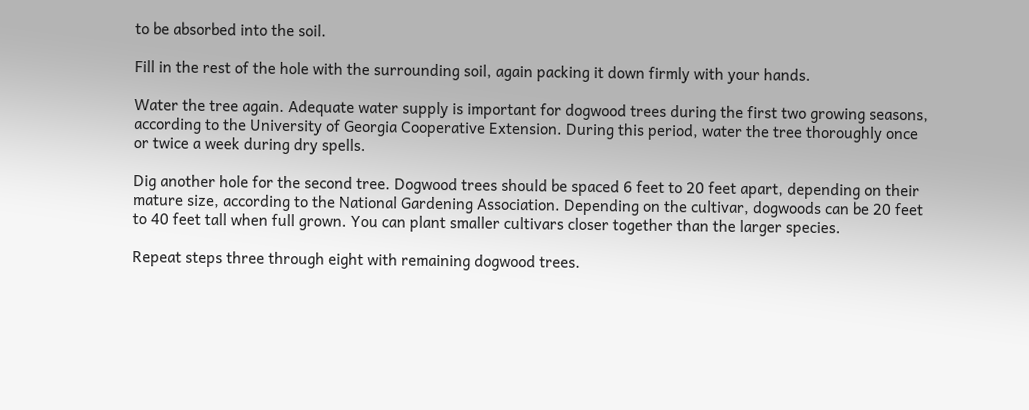to be absorbed into the soil.

Fill in the rest of the hole with the surrounding soil, again packing it down firmly with your hands.

Water the tree again. Adequate water supply is important for dogwood trees during the first two growing seasons, according to the University of Georgia Cooperative Extension. During this period, water the tree thoroughly once or twice a week during dry spells.

Dig another hole for the second tree. Dogwood trees should be spaced 6 feet to 20 feet apart, depending on their mature size, according to the National Gardening Association. Depending on the cultivar, dogwoods can be 20 feet to 40 feet tall when full grown. You can plant smaller cultivars closer together than the larger species.

Repeat steps three through eight with remaining dogwood trees.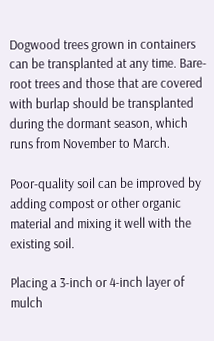Dogwood trees grown in containers can be transplanted at any time. Bare-root trees and those that are covered with burlap should be transplanted during the dormant season, which runs from November to March.

Poor-quality soil can be improved by adding compost or other organic material and mixing it well with the existing soil.

Placing a 3-inch or 4-inch layer of mulch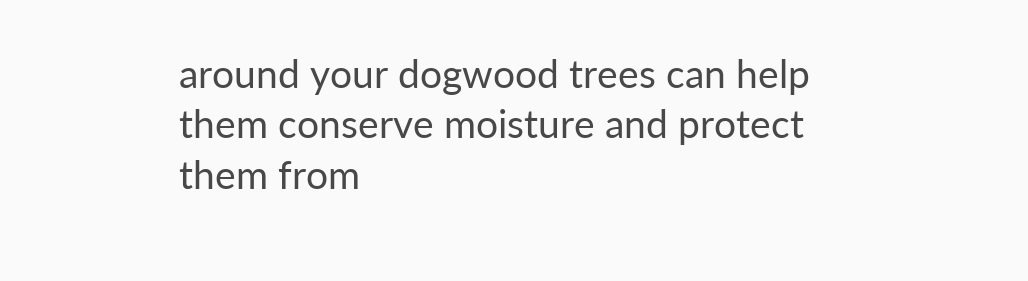around your dogwood trees can help them conserve moisture and protect them from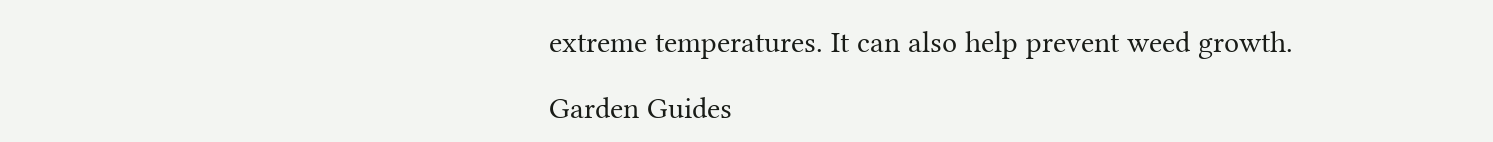extreme temperatures. It can also help prevent weed growth.

Garden Guides